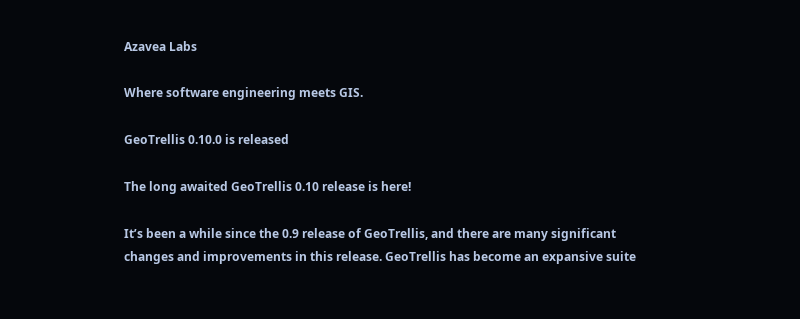Azavea Labs

Where software engineering meets GIS.

GeoTrellis 0.10.0 is released

The long awaited GeoTrellis 0.10 release is here!

It’s been a while since the 0.9 release of GeoTrellis, and there are many significant changes and improvements in this release. GeoTrellis has become an expansive suite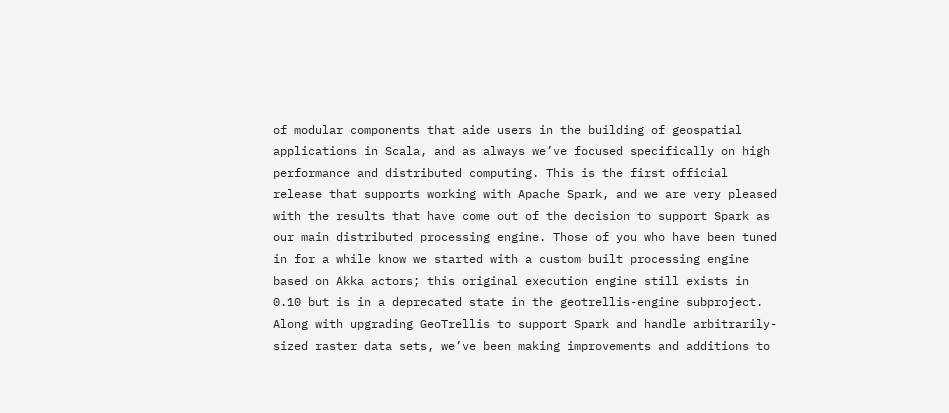of modular components that aide users in the building of geospatial applications in Scala, and as always we’ve focused specifically on high performance and distributed computing. This is the first official release that supports working with Apache Spark, and we are very pleased with the results that have come out of the decision to support Spark as our main distributed processing engine. Those of you who have been tuned in for a while know we started with a custom built processing engine based on Akka actors; this original execution engine still exists in 0.10 but is in a deprecated state in the geotrellis-engine subproject. Along with upgrading GeoTrellis to support Spark and handle arbitrarily-sized raster data sets, we’ve been making improvements and additions to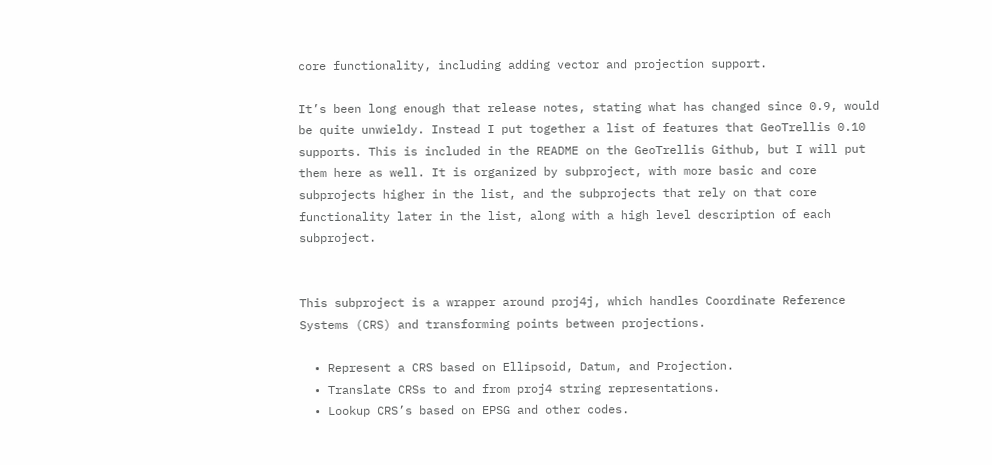core functionality, including adding vector and projection support.

It’s been long enough that release notes, stating what has changed since 0.9, would be quite unwieldy. Instead I put together a list of features that GeoTrellis 0.10 supports. This is included in the README on the GeoTrellis Github, but I will put them here as well. It is organized by subproject, with more basic and core subprojects higher in the list, and the subprojects that rely on that core functionality later in the list, along with a high level description of each subproject.


This subproject is a wrapper around proj4j, which handles Coordinate Reference Systems (CRS) and transforming points between projections.

  • Represent a CRS based on Ellipsoid, Datum, and Projection.
  • Translate CRSs to and from proj4 string representations.
  • Lookup CRS’s based on EPSG and other codes.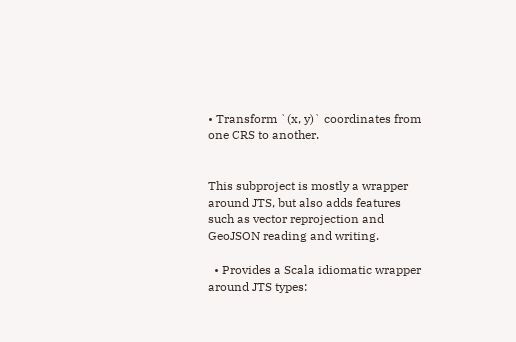• Transform `(x, y)` coordinates from one CRS to another.


This subproject is mostly a wrapper around JTS, but also adds features such as vector reprojection and GeoJSON reading and writing.

  • Provides a Scala idiomatic wrapper around JTS types: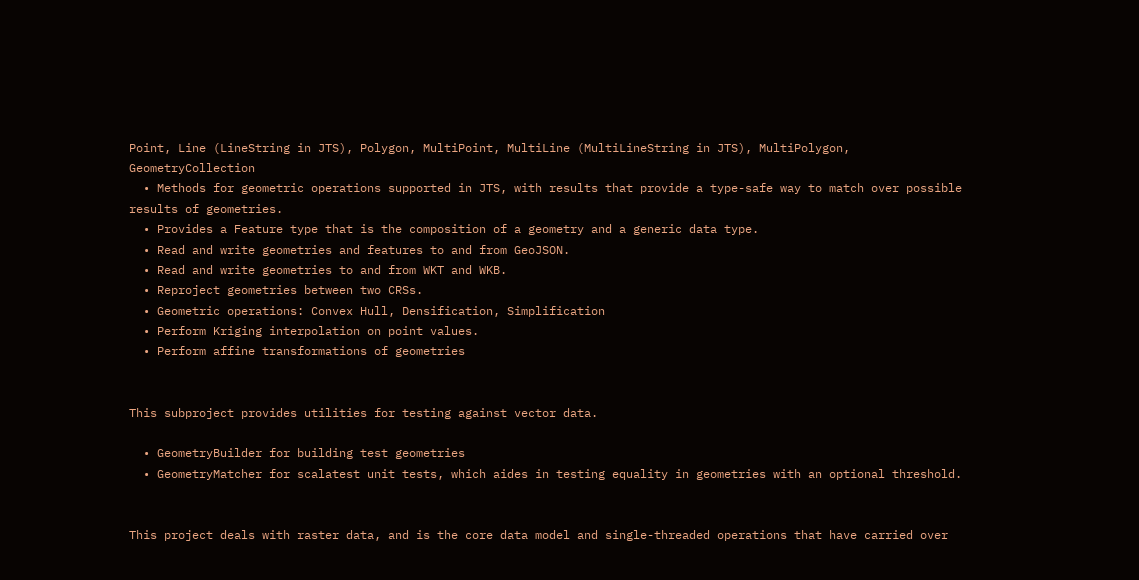Point, Line (LineString in JTS), Polygon, MultiPoint, MultiLine (MultiLineString in JTS), MultiPolygon, GeometryCollection
  • Methods for geometric operations supported in JTS, with results that provide a type-safe way to match over possible results of geometries.
  • Provides a Feature type that is the composition of a geometry and a generic data type.
  • Read and write geometries and features to and from GeoJSON.
  • Read and write geometries to and from WKT and WKB.
  • Reproject geometries between two CRSs.
  • Geometric operations: Convex Hull, Densification, Simplification
  • Perform Kriging interpolation on point values.
  • Perform affine transformations of geometries


This subproject provides utilities for testing against vector data.

  • GeometryBuilder for building test geometries
  • GeometryMatcher for scalatest unit tests, which aides in testing equality in geometries with an optional threshold.


This project deals with raster data, and is the core data model and single-threaded operations that have carried over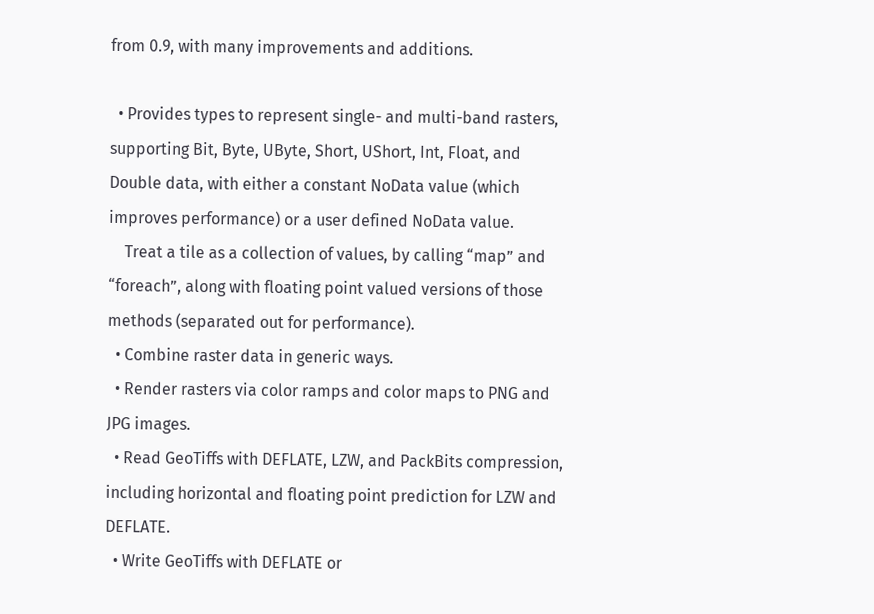from 0.9, with many improvements and additions.

  • Provides types to represent single- and multi-band rasters, supporting Bit, Byte, UByte, Short, UShort, Int, Float, and Double data, with either a constant NoData value (which improves performance) or a user defined NoData value.
    Treat a tile as a collection of values, by calling “map” and “foreach”, along with floating point valued versions of those methods (separated out for performance).
  • Combine raster data in generic ways.
  • Render rasters via color ramps and color maps to PNG and JPG images.
  • Read GeoTiffs with DEFLATE, LZW, and PackBits compression, including horizontal and floating point prediction for LZW and DEFLATE.
  • Write GeoTiffs with DEFLATE or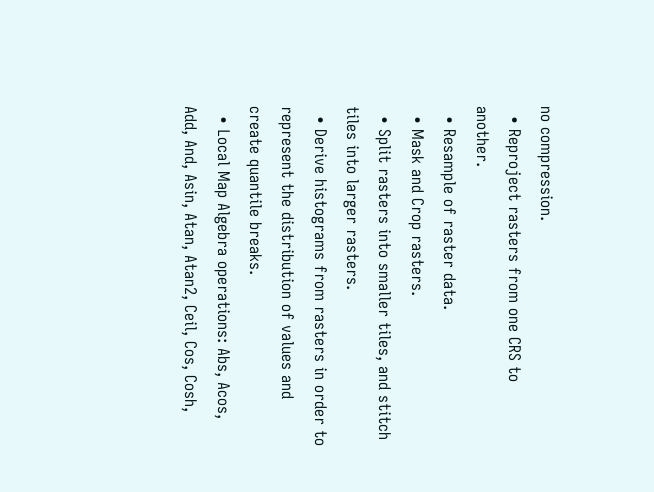no compression.
  • Reproject rasters from one CRS to another.
  • Resample of raster data.
  • Mask and Crop rasters.
  • Split rasters into smaller tiles, and stitch tiles into larger rasters.
  • Derive histograms from rasters in order to represent the distribution of values and create quantile breaks.
  • Local Map Algebra operations: Abs, Acos, Add, And, Asin, Atan, Atan2, Ceil, Cos, Cosh,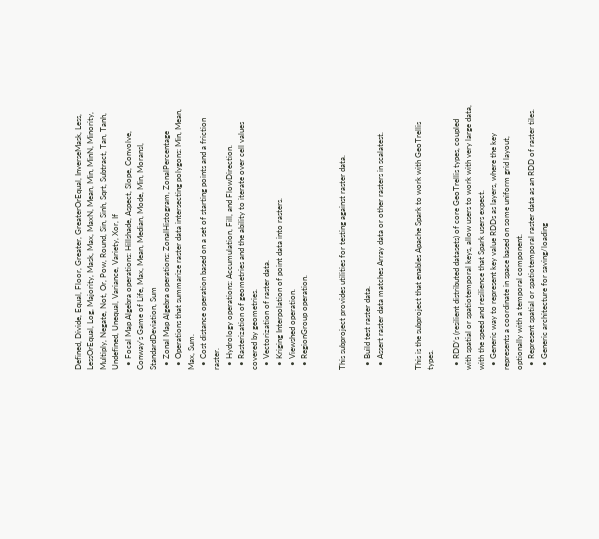Defined, Divide, Equal, Floor, Greater, GreaterOrEqual, InverseMask, Less, LessOrEqual, Log, Majority, Mask, Max, MaxN, Mean, Min, MinN, Minority, Multiply, Negate, Not, Or, Pow, Round, Sin, Sinh, Sqrt, Subtract, Tan, Tanh, Undefined, Unequal, Variance, Variety, Xor, If
  • Focal Map Algebra operations: Hillshade, Aspect, Slope, Convolve, Conway’s Game of Life, Max, Mean, Median, Mode, Min, MoransI, StandardDeviation, Sum
  • Zonal Map Algebra operations: ZonalHistogram, ZonalPercentage
  • Operations that summarize raster data intersecting polygons: Min, Mean, Max, Sum.
  • Cost distance operation based on a set of starting points and a friction raster.
  • Hydrology operations: Accumulation, Fill, and FlowDirection.
  • Rasterization of geometries and the ability to iterate over cell values covered by geometries.
  • Vectorization of raster data.
  • Kriging Interpolation of point data into rasters.
  • Viewshed operation.
  • RegionGroup operation.


This subproject provides utilities for testing against raster data.

  • Build test raster data.
  • Assert raster data matches Array data or other rasters in scalatest.


This is the subproject that enables Apache Spark to work with GeoTrellis types.

  • RDD’s (resilient distributed datasets) of core GeoTrellis types, coupled with spatial or spatiotemporal keys, allow users to work with very large data, with the speed and resilience that Spark users expect.
  • Generic way to represent key value RDDs as layers, where the key represents a coordinate in space based on some uniform grid layout, optionally with a temporal component.
  • Represent spatial or spatiotemporal raster data as an RDD of raster tiles.
  • Generic architecture for saving/loading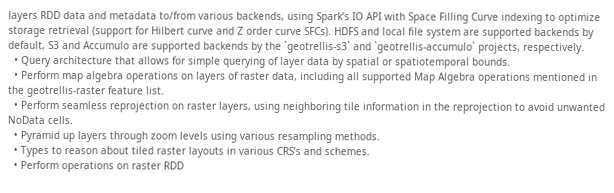layers RDD data and metadata to/from various backends, using Spark’s IO API with Space Filling Curve indexing to optimize storage retrieval (support for Hilbert curve and Z order curve SFCs). HDFS and local file system are supported backends by default, S3 and Accumulo are supported backends by the `geotrellis-s3` and `geotrellis-accumulo` projects, respectively.
  • Query architecture that allows for simple querying of layer data by spatial or spatiotemporal bounds.
  • Perform map algebra operations on layers of raster data, including all supported Map Algebra operations mentioned in the geotrellis-raster feature list.
  • Perform seamless reprojection on raster layers, using neighboring tile information in the reprojection to avoid unwanted NoData cells.
  • Pyramid up layers through zoom levels using various resampling methods.
  • Types to reason about tiled raster layouts in various CRS’s and schemes.
  • Perform operations on raster RDD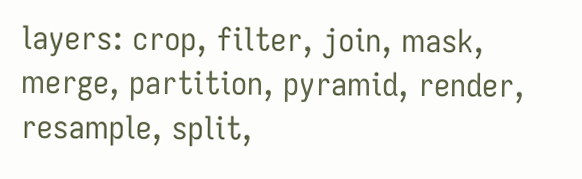layers: crop, filter, join, mask, merge, partition, pyramid, render, resample, split,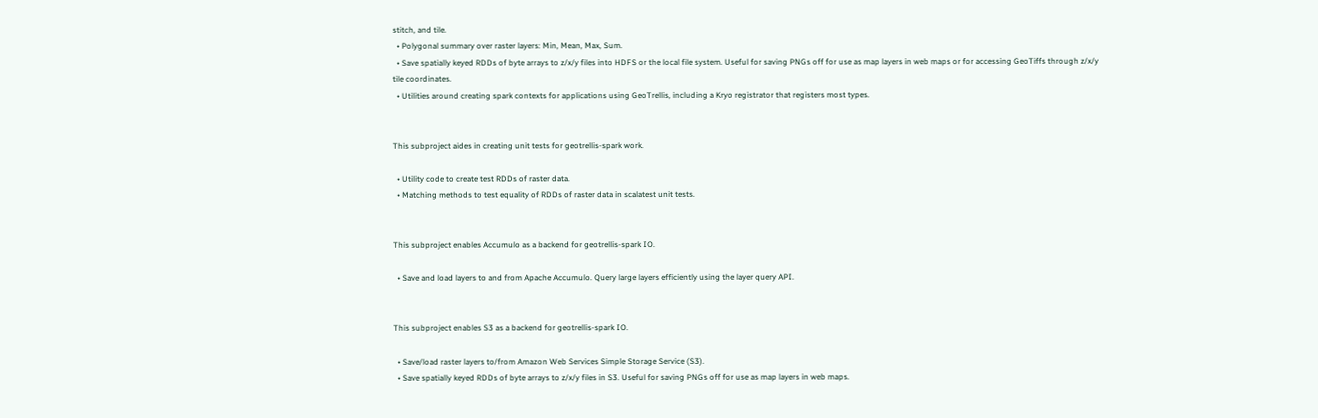stitch, and tile.
  • Polygonal summary over raster layers: Min, Mean, Max, Sum.
  • Save spatially keyed RDDs of byte arrays to z/x/y files into HDFS or the local file system. Useful for saving PNGs off for use as map layers in web maps or for accessing GeoTiffs through z/x/y tile coordinates.
  • Utilities around creating spark contexts for applications using GeoTrellis, including a Kryo registrator that registers most types.


This subproject aides in creating unit tests for geotrellis-spark work.

  • Utility code to create test RDDs of raster data.
  • Matching methods to test equality of RDDs of raster data in scalatest unit tests.


This subproject enables Accumulo as a backend for geotrellis-spark IO.

  • Save and load layers to and from Apache Accumulo. Query large layers efficiently using the layer query API.


This subproject enables S3 as a backend for geotrellis-spark IO.

  • Save/load raster layers to/from Amazon Web Services Simple Storage Service (S3).
  • Save spatially keyed RDDs of byte arrays to z/x/y files in S3. Useful for saving PNGs off for use as map layers in web maps.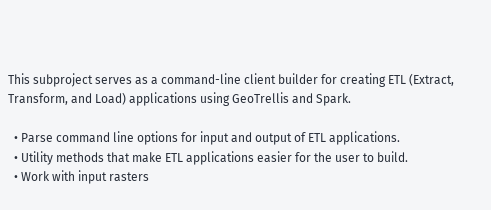This subproject serves as a command-line client builder for creating ETL (Extract, Transform, and Load) applications using GeoTrellis and Spark.

  • Parse command line options for input and output of ETL applications.
  • Utility methods that make ETL applications easier for the user to build.
  • Work with input rasters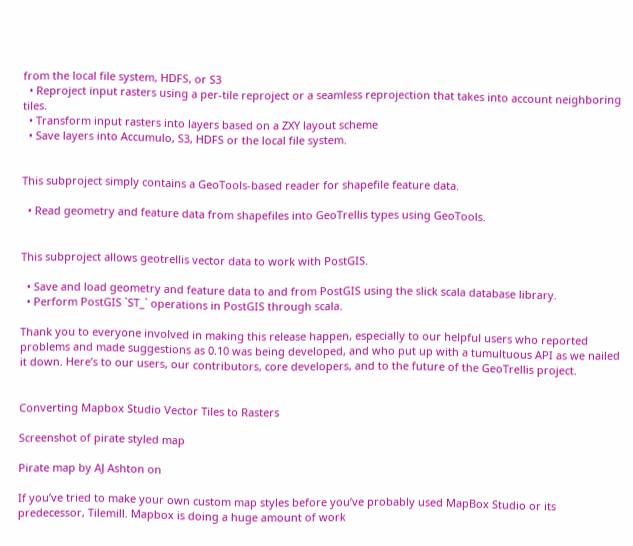from the local file system, HDFS, or S3
  • Reproject input rasters using a per-tile reproject or a seamless reprojection that takes into account neighboring tiles.
  • Transform input rasters into layers based on a ZXY layout scheme
  • Save layers into Accumulo, S3, HDFS or the local file system.


This subproject simply contains a GeoTools-based reader for shapefile feature data.

  • Read geometry and feature data from shapefiles into GeoTrellis types using GeoTools.


This subproject allows geotrellis vector data to work with PostGIS.

  • Save and load geometry and feature data to and from PostGIS using the slick scala database library.
  • Perform PostGIS `ST_` operations in PostGIS through scala.

Thank you to everyone involved in making this release happen, especially to our helpful users who reported problems and made suggestions as 0.10 was being developed, and who put up with a tumultuous API as we nailed it down. Here’s to our users, our contributors, core developers, and to the future of the GeoTrellis project.


Converting Mapbox Studio Vector Tiles to Rasters

Screenshot of pirate styled map

Pirate map by AJ Ashton on

If you’ve tried to make your own custom map styles before you’ve probably used MapBox Studio or its predecessor, Tilemill. Mapbox is doing a huge amount of work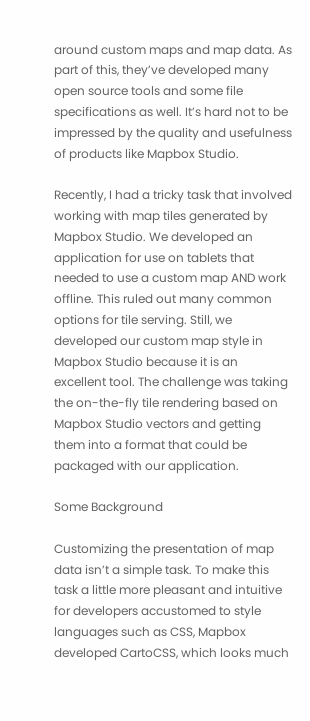around custom maps and map data. As part of this, they’ve developed many open source tools and some file specifications as well. It’s hard not to be impressed by the quality and usefulness of products like Mapbox Studio.

Recently, I had a tricky task that involved working with map tiles generated by Mapbox Studio. We developed an application for use on tablets that needed to use a custom map AND work offline. This ruled out many common options for tile serving. Still, we developed our custom map style in Mapbox Studio because it is an excellent tool. The challenge was taking the on-the-fly tile rendering based on Mapbox Studio vectors and getting them into a format that could be packaged with our application.

Some Background

Customizing the presentation of map data isn’t a simple task. To make this task a little more pleasant and intuitive for developers accustomed to style languages such as CSS, Mapbox developed CartoCSS, which looks much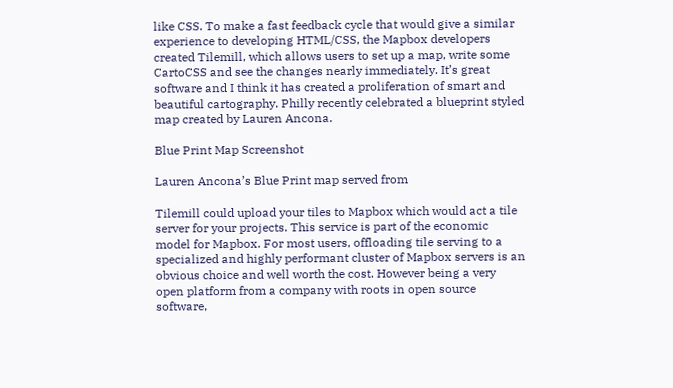like CSS. To make a fast feedback cycle that would give a similar experience to developing HTML/CSS, the Mapbox developers created Tilemill, which allows users to set up a map, write some CartoCSS and see the changes nearly immediately. It’s great software and I think it has created a proliferation of smart and beautiful cartography. Philly recently celebrated a blueprint styled map created by Lauren Ancona.

Blue Print Map Screenshot

Lauren Ancona’s Blue Print map served from

Tilemill could upload your tiles to Mapbox which would act a tile server for your projects. This service is part of the economic model for Mapbox. For most users, offloading tile serving to a specialized and highly performant cluster of Mapbox servers is an obvious choice and well worth the cost. However being a very open platform from a company with roots in open source software,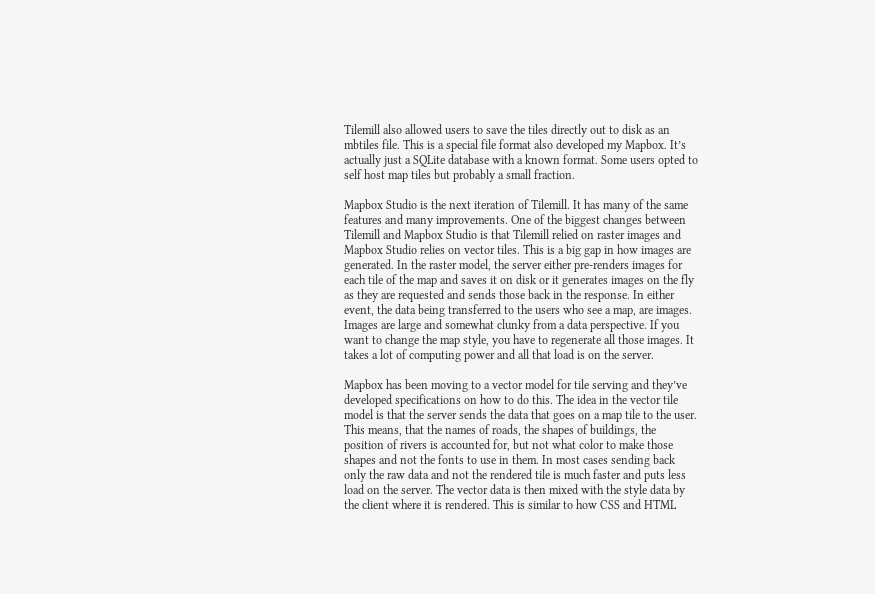Tilemill also allowed users to save the tiles directly out to disk as an mbtiles file. This is a special file format also developed my Mapbox. It’s actually just a SQLite database with a known format. Some users opted to self host map tiles but probably a small fraction.

Mapbox Studio is the next iteration of Tilemill. It has many of the same features and many improvements. One of the biggest changes between Tilemill and Mapbox Studio is that Tilemill relied on raster images and Mapbox Studio relies on vector tiles. This is a big gap in how images are generated. In the raster model, the server either pre-renders images for each tile of the map and saves it on disk or it generates images on the fly as they are requested and sends those back in the response. In either event, the data being transferred to the users who see a map, are images. Images are large and somewhat clunky from a data perspective. If you want to change the map style, you have to regenerate all those images. It takes a lot of computing power and all that load is on the server.

Mapbox has been moving to a vector model for tile serving and they’ve developed specifications on how to do this. The idea in the vector tile model is that the server sends the data that goes on a map tile to the user. This means, that the names of roads, the shapes of buildings, the position of rivers is accounted for, but not what color to make those shapes and not the fonts to use in them. In most cases sending back only the raw data and not the rendered tile is much faster and puts less load on the server. The vector data is then mixed with the style data by the client where it is rendered. This is similar to how CSS and HTML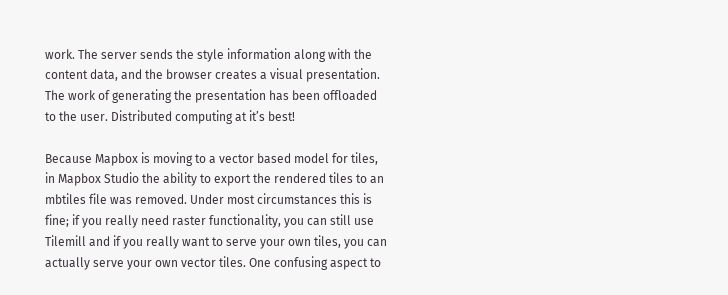work. The server sends the style information along with the content data, and the browser creates a visual presentation. The work of generating the presentation has been offloaded to the user. Distributed computing at it’s best!

Because Mapbox is moving to a vector based model for tiles, in Mapbox Studio the ability to export the rendered tiles to an mbtiles file was removed. Under most circumstances this is fine; if you really need raster functionality, you can still use Tilemill and if you really want to serve your own tiles, you can actually serve your own vector tiles. One confusing aspect to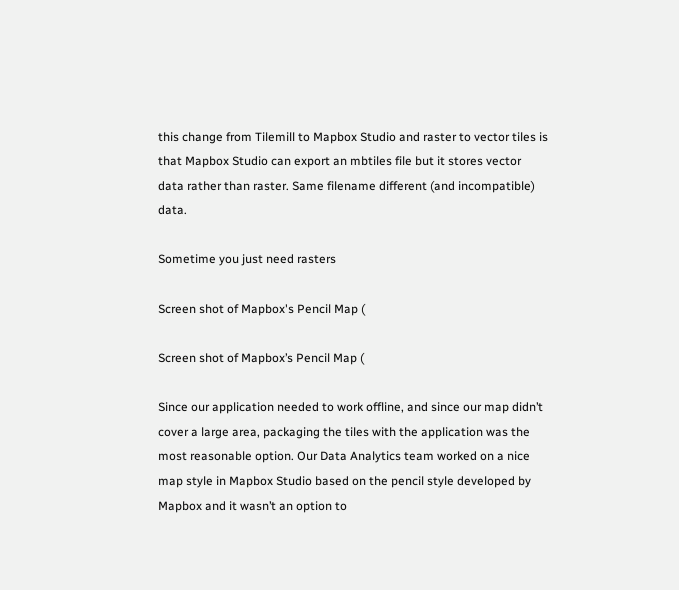this change from Tilemill to Mapbox Studio and raster to vector tiles is that Mapbox Studio can export an mbtiles file but it stores vector data rather than raster. Same filename different (and incompatible) data.

Sometime you just need rasters

Screen shot of Mapbox's Pencil Map (

Screen shot of Mapbox’s Pencil Map (

Since our application needed to work offline, and since our map didn’t cover a large area, packaging the tiles with the application was the most reasonable option. Our Data Analytics team worked on a nice map style in Mapbox Studio based on the pencil style developed by Mapbox and it wasn’t an option to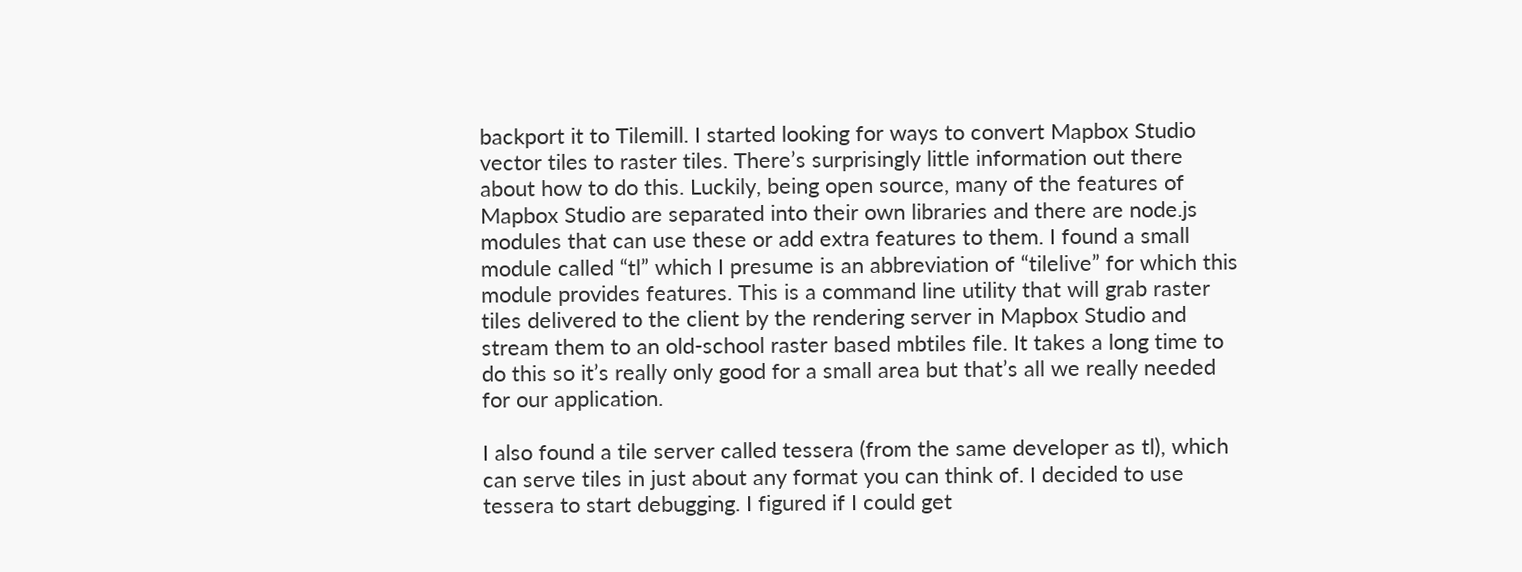backport it to Tilemill. I started looking for ways to convert Mapbox Studio vector tiles to raster tiles. There’s surprisingly little information out there about how to do this. Luckily, being open source, many of the features of Mapbox Studio are separated into their own libraries and there are node.js modules that can use these or add extra features to them. I found a small module called “tl” which I presume is an abbreviation of “tilelive” for which this module provides features. This is a command line utility that will grab raster tiles delivered to the client by the rendering server in Mapbox Studio and stream them to an old-school raster based mbtiles file. It takes a long time to do this so it’s really only good for a small area but that’s all we really needed for our application.

I also found a tile server called tessera (from the same developer as tl), which can serve tiles in just about any format you can think of. I decided to use tessera to start debugging. I figured if I could get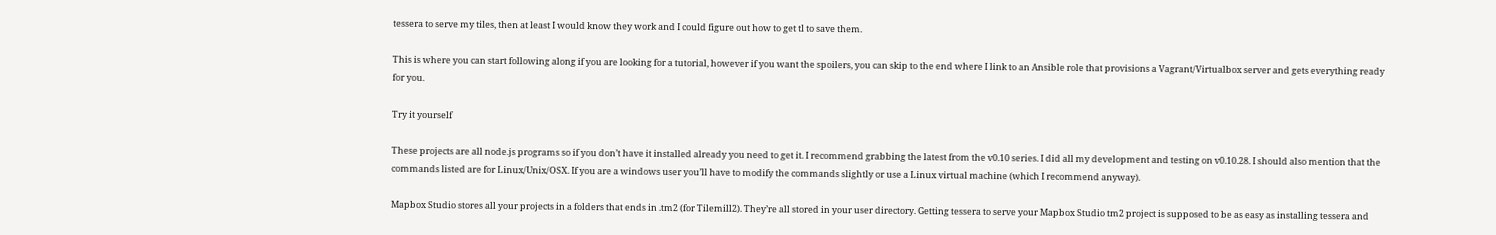tessera to serve my tiles, then at least I would know they work and I could figure out how to get tl to save them.

This is where you can start following along if you are looking for a tutorial, however if you want the spoilers, you can skip to the end where I link to an Ansible role that provisions a Vagrant/Virtualbox server and gets everything ready for you.

Try it yourself

These projects are all node.js programs so if you don’t have it installed already you need to get it. I recommend grabbing the latest from the v0.10 series. I did all my development and testing on v0.10.28. I should also mention that the commands listed are for Linux/Unix/OSX. If you are a windows user you’ll have to modify the commands slightly or use a Linux virtual machine (which I recommend anyway).

Mapbox Studio stores all your projects in a folders that ends in .tm2 (for Tilemill2). They’re all stored in your user directory. Getting tessera to serve your Mapbox Studio tm2 project is supposed to be as easy as installing tessera and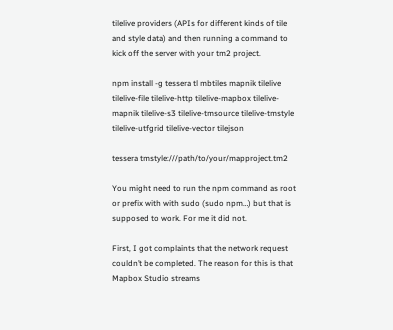tilelive providers (APIs for different kinds of tile and style data) and then running a command to kick off the server with your tm2 project.

npm install -g tessera tl mbtiles mapnik tilelive tilelive-file tilelive-http tilelive-mapbox tilelive-mapnik tilelive-s3 tilelive-tmsource tilelive-tmstyle tilelive-utfgrid tilelive-vector tilejson

tessera tmstyle:///path/to/your/mapproject.tm2

You might need to run the npm command as root or prefix with with sudo (sudo npm…) but that is supposed to work. For me it did not.

First, I got complaints that the network request couldn’t be completed. The reason for this is that Mapbox Studio streams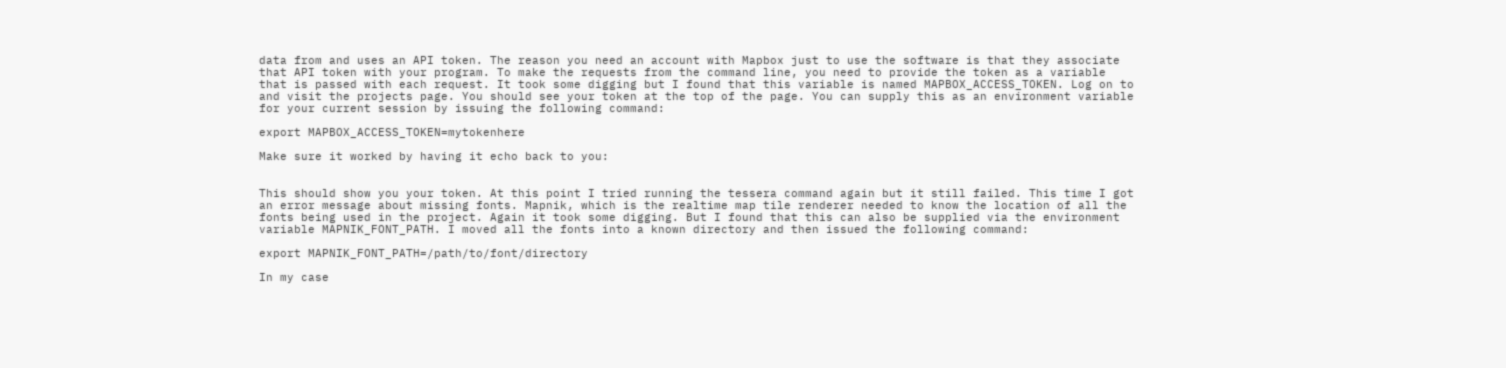data from and uses an API token. The reason you need an account with Mapbox just to use the software is that they associate that API token with your program. To make the requests from the command line, you need to provide the token as a variable that is passed with each request. It took some digging but I found that this variable is named MAPBOX_ACCESS_TOKEN. Log on to and visit the projects page. You should see your token at the top of the page. You can supply this as an environment variable for your current session by issuing the following command:

export MAPBOX_ACCESS_TOKEN=mytokenhere

Make sure it worked by having it echo back to you:


This should show you your token. At this point I tried running the tessera command again but it still failed. This time I got an error message about missing fonts. Mapnik, which is the realtime map tile renderer needed to know the location of all the fonts being used in the project. Again it took some digging. But I found that this can also be supplied via the environment variable MAPNIK_FONT_PATH. I moved all the fonts into a known directory and then issued the following command:

export MAPNIK_FONT_PATH=/path/to/font/directory

In my case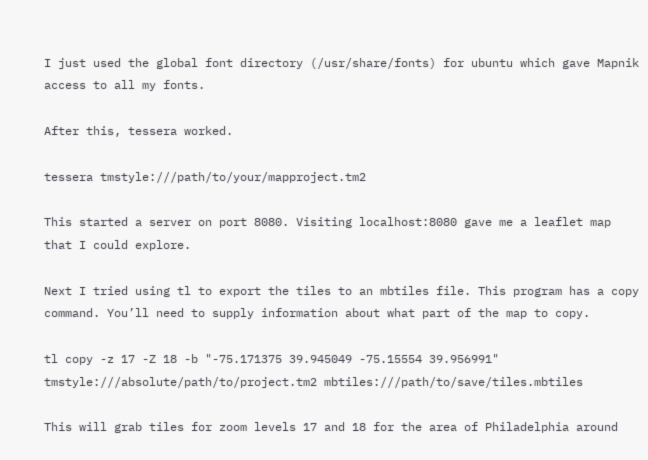I just used the global font directory (/usr/share/fonts) for ubuntu which gave Mapnik access to all my fonts.

After this, tessera worked.

tessera tmstyle:///path/to/your/mapproject.tm2

This started a server on port 8080. Visiting localhost:8080 gave me a leaflet map that I could explore.

Next I tried using tl to export the tiles to an mbtiles file. This program has a copy command. You’ll need to supply information about what part of the map to copy.

tl copy -z 17 -Z 18 -b "-75.171375 39.945049 -75.15554 39.956991" tmstyle:///absolute/path/to/project.tm2 mbtiles:///path/to/save/tiles.mbtiles

This will grab tiles for zoom levels 17 and 18 for the area of Philadelphia around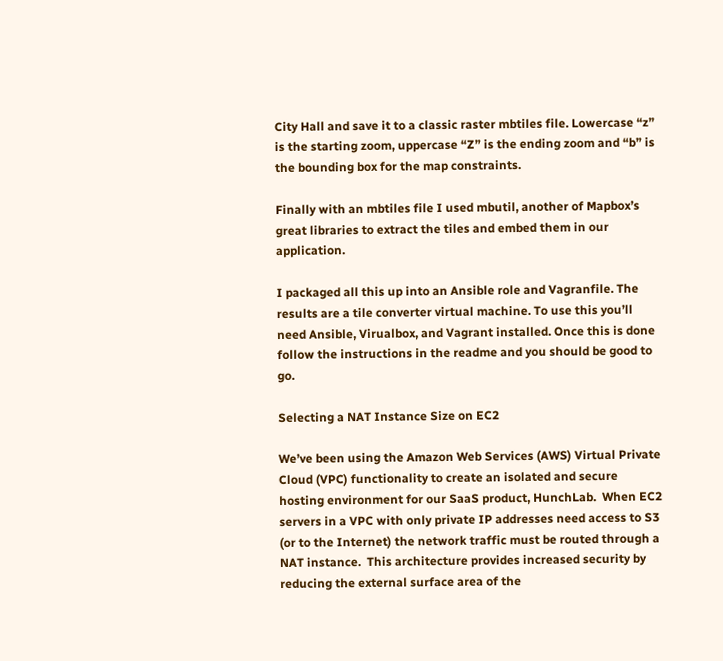City Hall and save it to a classic raster mbtiles file. Lowercase “z” is the starting zoom, uppercase “Z” is the ending zoom and “b” is the bounding box for the map constraints.

Finally with an mbtiles file I used mbutil, another of Mapbox’s great libraries to extract the tiles and embed them in our application.

I packaged all this up into an Ansible role and Vagranfile. The results are a tile converter virtual machine. To use this you’ll need Ansible, Virualbox, and Vagrant installed. Once this is done follow the instructions in the readme and you should be good to go.

Selecting a NAT Instance Size on EC2

We’ve been using the Amazon Web Services (AWS) Virtual Private Cloud (VPC) functionality to create an isolated and secure hosting environment for our SaaS product, HunchLab.  When EC2 servers in a VPC with only private IP addresses need access to S3 (or to the Internet) the network traffic must be routed through a NAT instance.  This architecture provides increased security by reducing the external surface area of the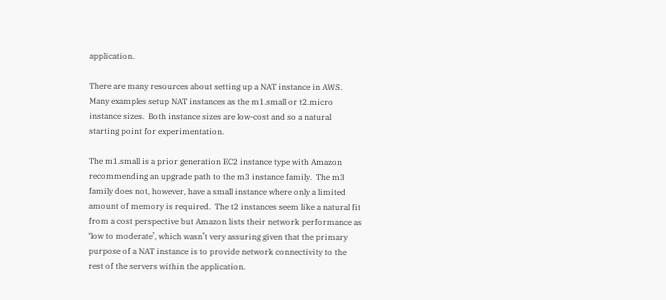application.

There are many resources about setting up a NAT instance in AWS.  Many examples setup NAT instances as the m1.small or t2.micro instance sizes.  Both instance sizes are low-cost and so a natural starting point for experimentation.

The m1.small is a prior generation EC2 instance type with Amazon recommending an upgrade path to the m3 instance family.  The m3 family does not, however, have a small instance where only a limited amount of memory is required.  The t2 instances seem like a natural fit from a cost perspective but Amazon lists their network performance as ‘low to moderate’, which wasn’t very assuring given that the primary purpose of a NAT instance is to provide network connectivity to the rest of the servers within the application.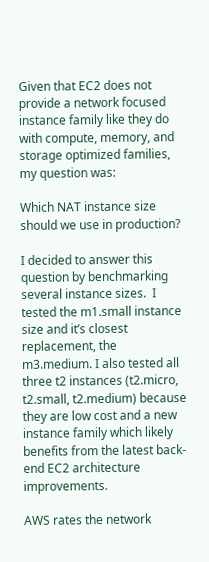Given that EC2 does not provide a network focused instance family like they do with compute, memory, and storage optimized families, my question was:

Which NAT instance size should we use in production?

I decided to answer this question by benchmarking several instance sizes.  I tested the m1.small instance size and it’s closest replacement, the m3.medium. I also tested all three t2 instances (t2.micro, t2.small, t2.medium) because they are low cost and a new instance family which likely benefits from the latest back-end EC2 architecture improvements.

AWS rates the network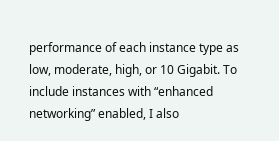performance of each instance type as low, moderate, high, or 10 Gigabit. To include instances with “enhanced networking” enabled, I also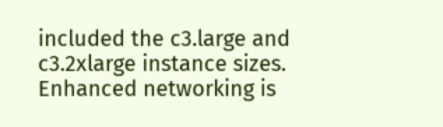included the c3.large and c3.2xlarge instance sizes.  Enhanced networking is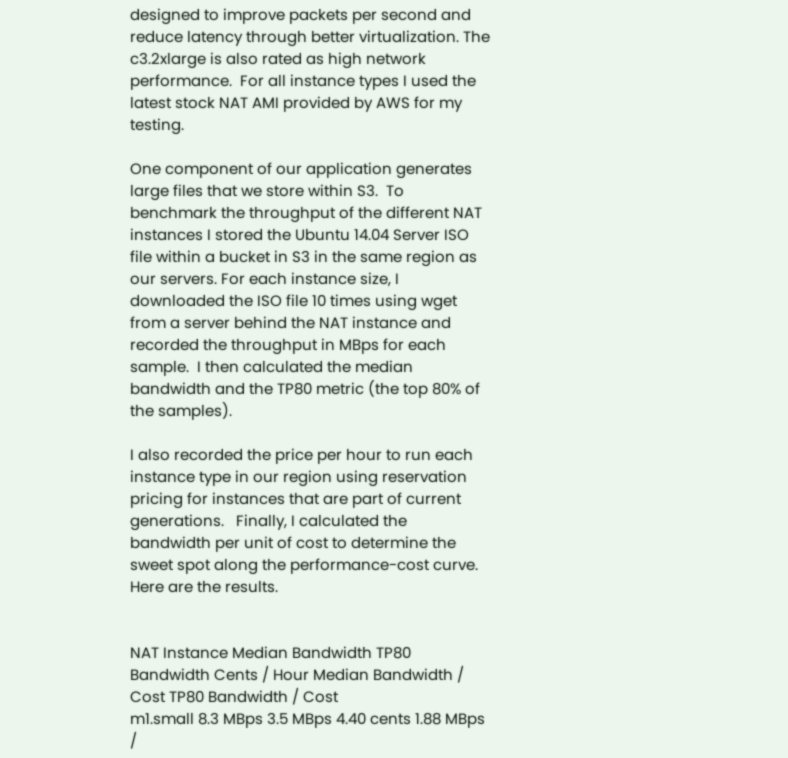designed to improve packets per second and reduce latency through better virtualization. The c3.2xlarge is also rated as high network performance.  For all instance types I used the latest stock NAT AMI provided by AWS for my testing.

One component of our application generates large files that we store within S3.  To benchmark the throughput of the different NAT instances I stored the Ubuntu 14.04 Server ISO file within a bucket in S3 in the same region as our servers. For each instance size, I downloaded the ISO file 10 times using wget from a server behind the NAT instance and recorded the throughput in MBps for each sample.  I then calculated the median bandwidth and the TP80 metric (the top 80% of the samples).

I also recorded the price per hour to run each instance type in our region using reservation pricing for instances that are part of current generations.   Finally, I calculated the bandwidth per unit of cost to determine the sweet spot along the performance-cost curve.  Here are the results.


NAT Instance Median Bandwidth TP80 Bandwidth Cents / Hour Median Bandwidth / Cost TP80 Bandwidth / Cost
m1.small 8.3 MBps 3.5 MBps 4.40 cents 1.88 MBps /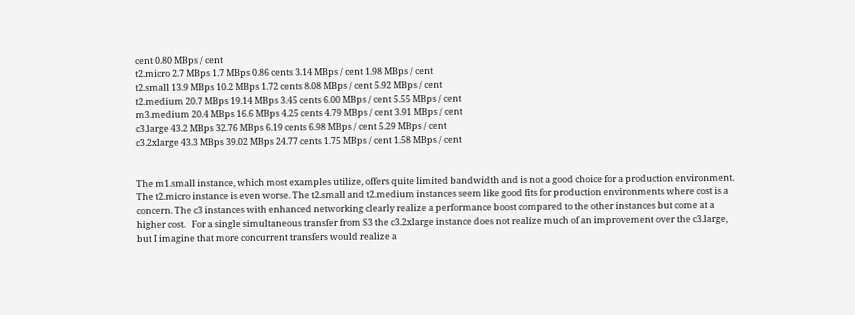cent 0.80 MBps / cent
t2.micro 2.7 MBps 1.7 MBps 0.86 cents 3.14 MBps / cent 1.98 MBps / cent
t2.small 13.9 MBps 10.2 MBps 1.72 cents 8.08 MBps / cent 5.92 MBps / cent
t2.medium 20.7 MBps 19.14 MBps 3.45 cents 6.00 MBps / cent 5.55 MBps / cent
m3.medium 20.4 MBps 16.6 MBps 4.25 cents 4.79 MBps / cent 3.91 MBps / cent
c3.large 43.2 MBps 32.76 MBps 6.19 cents 6.98 MBps / cent 5.29 MBps / cent
c3.2xlarge 43.3 MBps 39.02 MBps 24.77 cents 1.75 MBps / cent 1.58 MBps / cent


The m1.small instance, which most examples utilize, offers quite limited bandwidth and is not a good choice for a production environment.   The t2.micro instance is even worse. The t2.small and t2.medium instances seem like good fits for production environments where cost is a concern. The c3 instances with enhanced networking clearly realize a performance boost compared to the other instances but come at a higher cost.   For a single simultaneous transfer from S3 the c3.2xlarge instance does not realize much of an improvement over the c3.large, but I imagine that more concurrent transfers would realize a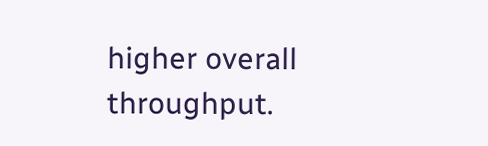higher overall throughput.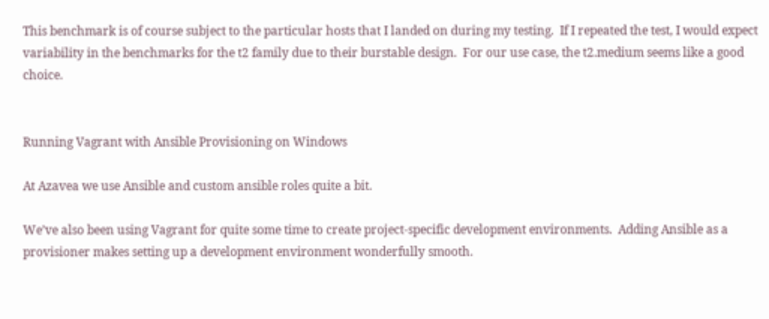This benchmark is of course subject to the particular hosts that I landed on during my testing.  If I repeated the test, I would expect variability in the benchmarks for the t2 family due to their burstable design.  For our use case, the t2.medium seems like a good choice.


Running Vagrant with Ansible Provisioning on Windows

At Azavea we use Ansible and custom ansible roles quite a bit.

We’ve also been using Vagrant for quite some time to create project-specific development environments.  Adding Ansible as a provisioner makes setting up a development environment wonderfully smooth.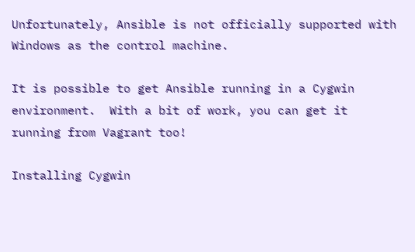Unfortunately, Ansible is not officially supported with Windows as the control machine.

It is possible to get Ansible running in a Cygwin environment.  With a bit of work, you can get it running from Vagrant too!

Installing Cygwin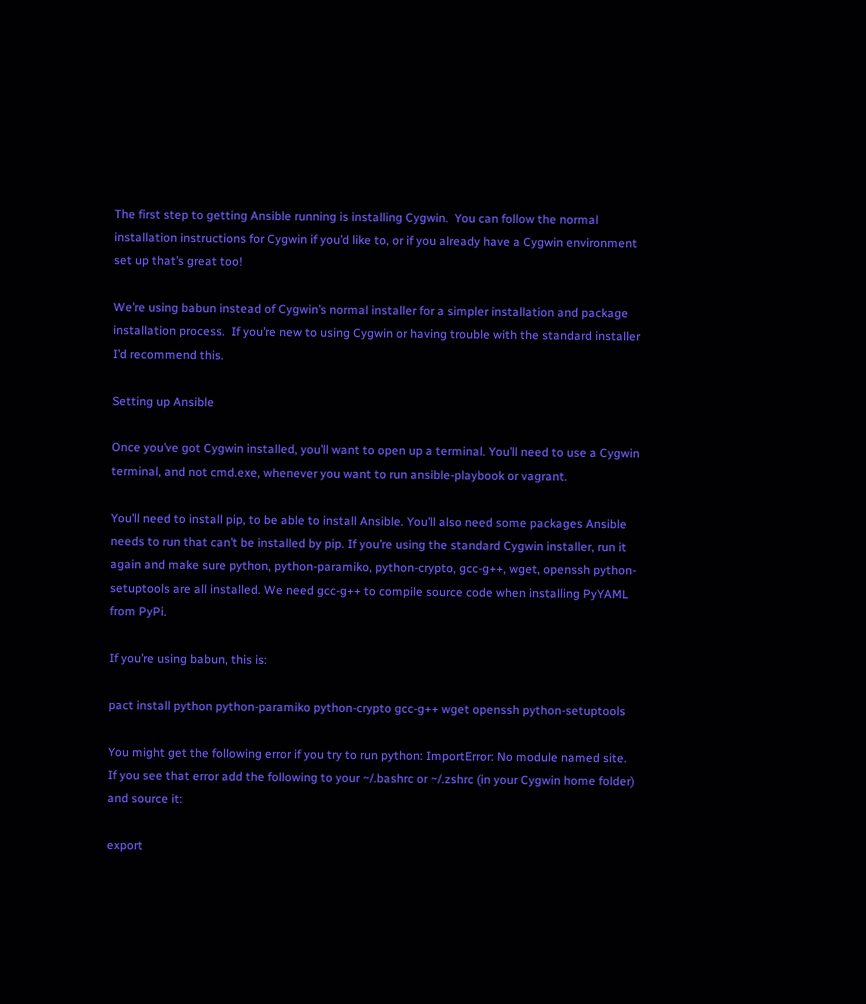The first step to getting Ansible running is installing Cygwin.  You can follow the normal installation instructions for Cygwin if you’d like to, or if you already have a Cygwin environment set up that’s great too!

We’re using babun instead of Cygwin’s normal installer for a simpler installation and package installation process.  If you’re new to using Cygwin or having trouble with the standard installer I’d recommend this.

Setting up Ansible

Once you’ve got Cygwin installed, you’ll want to open up a terminal. You’ll need to use a Cygwin terminal, and not cmd.exe, whenever you want to run ansible-playbook or vagrant.

You’ll need to install pip, to be able to install Ansible. You’ll also need some packages Ansible needs to run that can’t be installed by pip. If you’re using the standard Cygwin installer, run it again and make sure python, python-paramiko, python-crypto, gcc-g++, wget, openssh python-setuptools are all installed. We need gcc-g++ to compile source code when installing PyYAML from PyPi.

If you’re using babun, this is:

pact install python python-paramiko python-crypto gcc-g++ wget openssh python-setuptools

You might get the following error if you try to run python: ImportError: No module named site.
If you see that error add the following to your ~/.bashrc or ~/.zshrc (in your Cygwin home folder) and source it:

export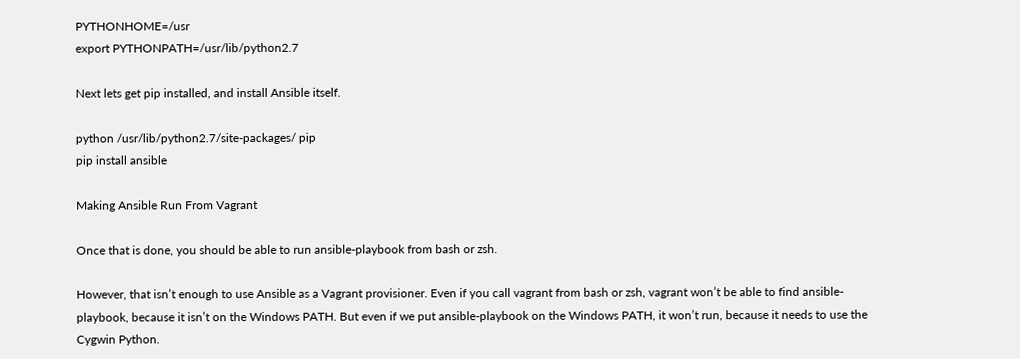PYTHONHOME=/usr
export PYTHONPATH=/usr/lib/python2.7

Next lets get pip installed, and install Ansible itself.

python /usr/lib/python2.7/site-packages/ pip
pip install ansible

Making Ansible Run From Vagrant

Once that is done, you should be able to run ansible-playbook from bash or zsh.

However, that isn’t enough to use Ansible as a Vagrant provisioner. Even if you call vagrant from bash or zsh, vagrant won’t be able to find ansible-playbook, because it isn’t on the Windows PATH. But even if we put ansible-playbook on the Windows PATH, it won’t run, because it needs to use the Cygwin Python.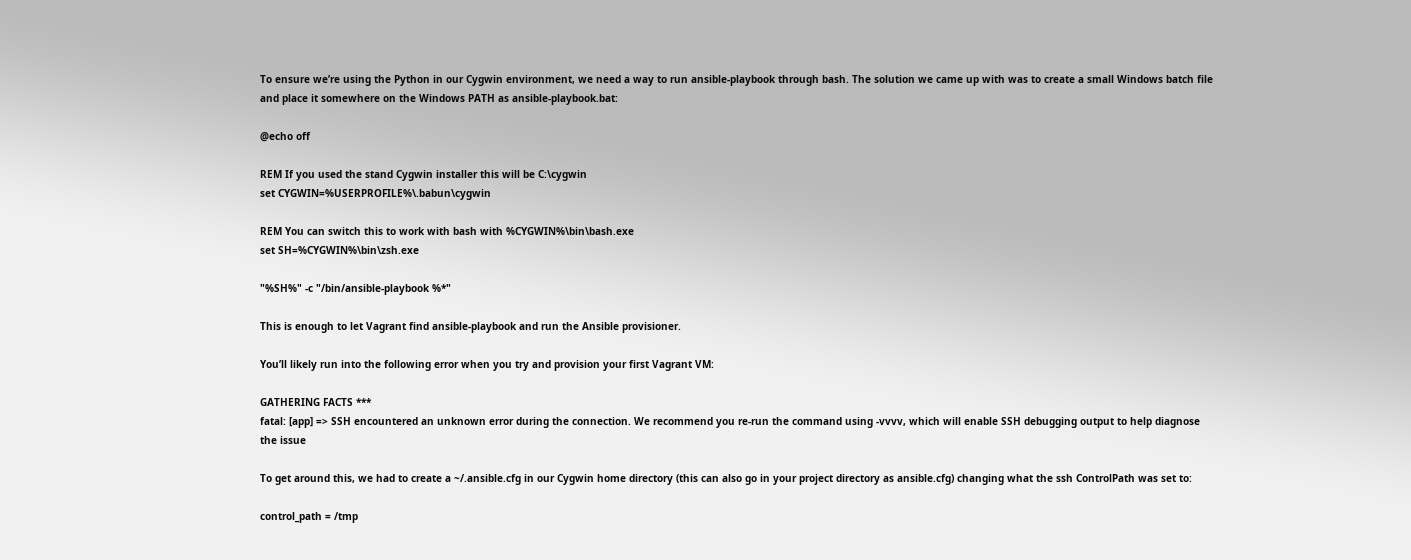To ensure we’re using the Python in our Cygwin environment, we need a way to run ansible-playbook through bash. The solution we came up with was to create a small Windows batch file and place it somewhere on the Windows PATH as ansible-playbook.bat:

@echo off

REM If you used the stand Cygwin installer this will be C:\cygwin
set CYGWIN=%USERPROFILE%\.babun\cygwin

REM You can switch this to work with bash with %CYGWIN%\bin\bash.exe
set SH=%CYGWIN%\bin\zsh.exe

"%SH%" -c "/bin/ansible-playbook %*"

This is enough to let Vagrant find ansible-playbook and run the Ansible provisioner.

You’ll likely run into the following error when you try and provision your first Vagrant VM:

GATHERING FACTS ***
fatal: [app] => SSH encountered an unknown error during the connection. We recommend you re-run the command using -vvvv, which will enable SSH debugging output to help diagnose the issue

To get around this, we had to create a ~/.ansible.cfg in our Cygwin home directory (this can also go in your project directory as ansible.cfg) changing what the ssh ControlPath was set to:

control_path = /tmp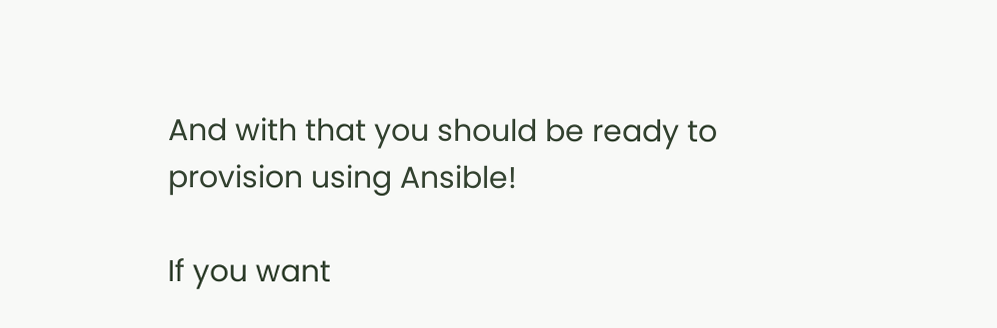And with that you should be ready to provision using Ansible!

If you want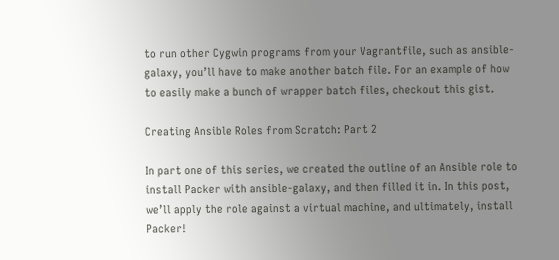to run other Cygwin programs from your Vagrantfile, such as ansible-galaxy, you’ll have to make another batch file. For an example of how to easily make a bunch of wrapper batch files, checkout this gist.

Creating Ansible Roles from Scratch: Part 2

In part one of this series, we created the outline of an Ansible role to install Packer with ansible-galaxy, and then filled it in. In this post, we’ll apply the role against a virtual machine, and ultimately, install Packer!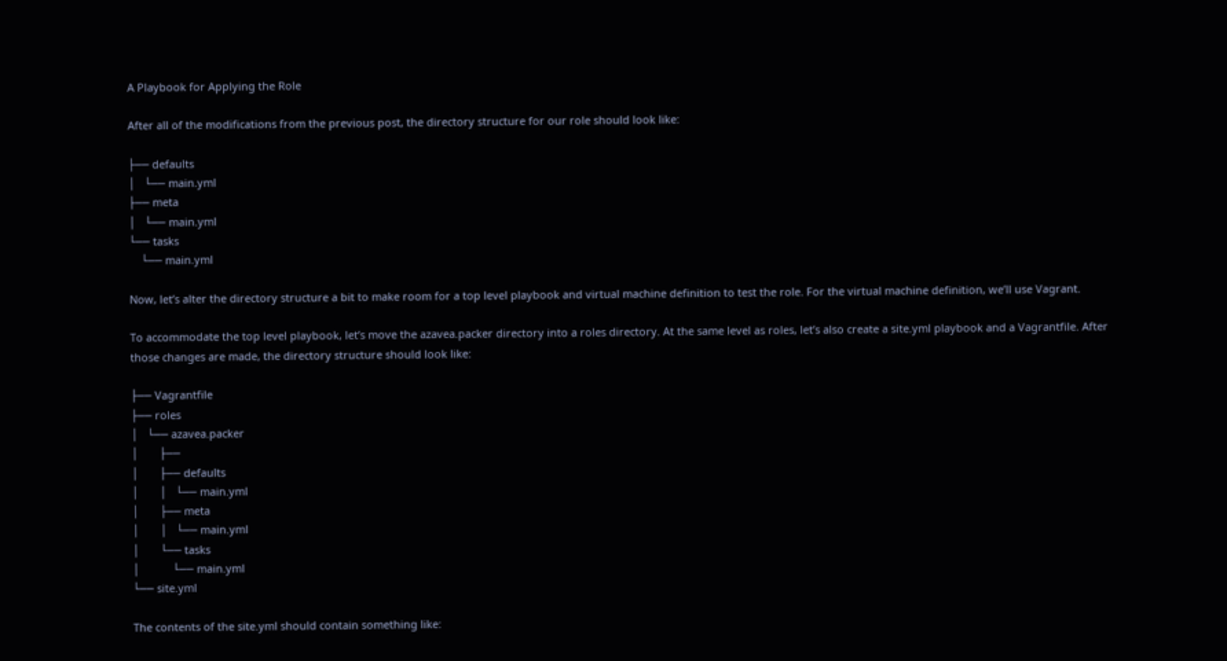A Playbook for Applying the Role

After all of the modifications from the previous post, the directory structure for our role should look like:

├── defaults
│   └── main.yml
├── meta
│   └── main.yml
└── tasks
    └── main.yml

Now, let’s alter the directory structure a bit to make room for a top level playbook and virtual machine definition to test the role. For the virtual machine definition, we’ll use Vagrant.

To accommodate the top level playbook, let’s move the azavea.packer directory into a roles directory. At the same level as roles, let’s also create a site.yml playbook and a Vagrantfile. After those changes are made, the directory structure should look like:

├── Vagrantfile
├── roles
│   └── azavea.packer
│       ├──
│       ├── defaults
│       │   └── main.yml
│       ├── meta
│       │   └── main.yml
│       └── tasks
│           └── main.yml
└── site.yml

The contents of the site.yml should contain something like: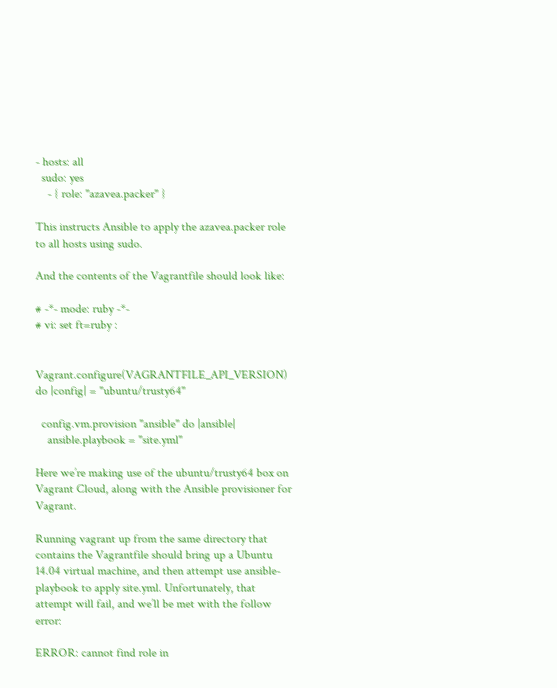- hosts: all
  sudo: yes
    - { role: "azavea.packer" }

This instructs Ansible to apply the azavea.packer role to all hosts using sudo.

And the contents of the Vagrantfile should look like:

# -*- mode: ruby -*-
# vi: set ft=ruby :


Vagrant.configure(VAGRANTFILE_API_VERSION) do |config| = "ubuntu/trusty64"

  config.vm.provision "ansible" do |ansible|
    ansible.playbook = "site.yml"

Here we’re making use of the ubuntu/trusty64 box on Vagrant Cloud, along with the Ansible provisioner for Vagrant.

Running vagrant up from the same directory that contains the Vagrantfile should bring up a Ubuntu 14.04 virtual machine, and then attempt use ansible-playbook to apply site.yml. Unfortunately, that attempt will fail, and we’ll be met with the follow error:

ERROR: cannot find role in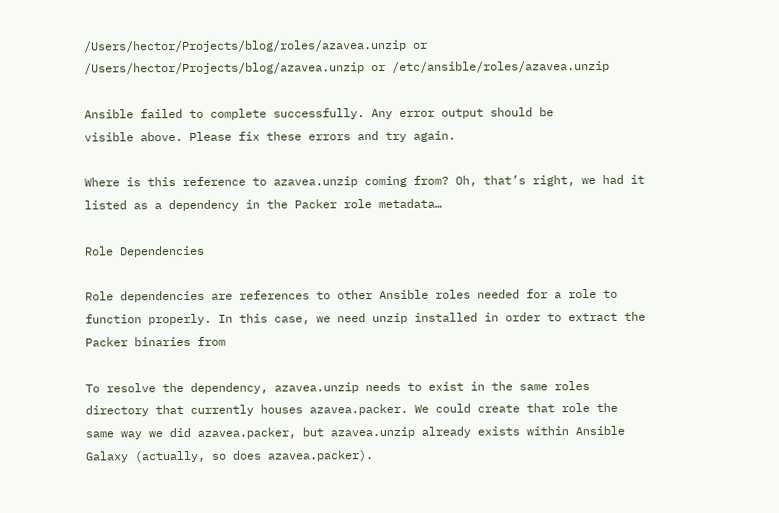/Users/hector/Projects/blog/roles/azavea.unzip or
/Users/hector/Projects/blog/azavea.unzip or /etc/ansible/roles/azavea.unzip

Ansible failed to complete successfully. Any error output should be
visible above. Please fix these errors and try again.

Where is this reference to azavea.unzip coming from? Oh, that’s right, we had it listed as a dependency in the Packer role metadata…

Role Dependencies

Role dependencies are references to other Ansible roles needed for a role to function properly. In this case, we need unzip installed in order to extract the Packer binaries from

To resolve the dependency, azavea.unzip needs to exist in the same roles directory that currently houses azavea.packer. We could create that role the same way we did azavea.packer, but azavea.unzip already exists within Ansible Galaxy (actually, so does azavea.packer).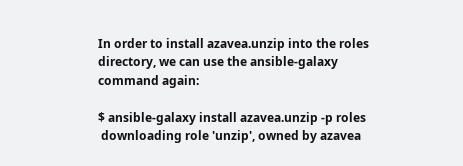In order to install azavea.unzip into the roles directory, we can use the ansible-galaxy command again:

$ ansible-galaxy install azavea.unzip -p roles
 downloading role 'unzip', owned by azavea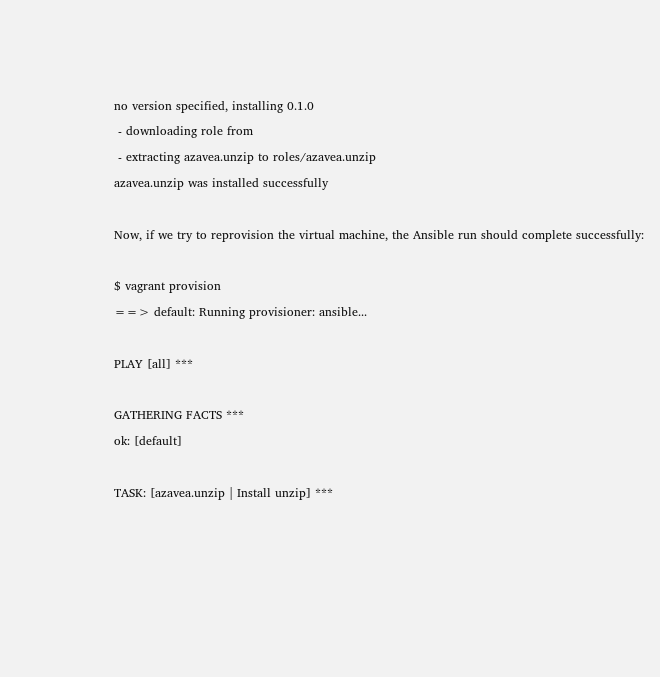no version specified, installing 0.1.0
 - downloading role from
 - extracting azavea.unzip to roles/azavea.unzip
azavea.unzip was installed successfully

Now, if we try to reprovision the virtual machine, the Ansible run should complete successfully:

$ vagrant provision
==> default: Running provisioner: ansible...

PLAY [all] ***

GATHERING FACTS ***
ok: [default]

TASK: [azavea.unzip | Install unzip] ***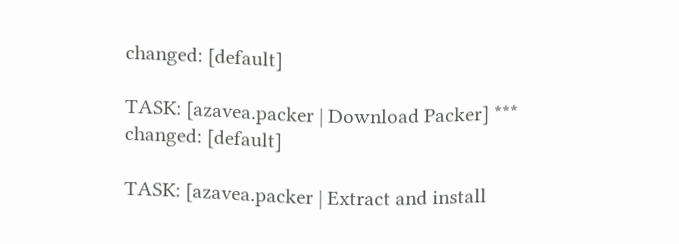changed: [default]

TASK: [azavea.packer | Download Packer] ***
changed: [default]

TASK: [azavea.packer | Extract and install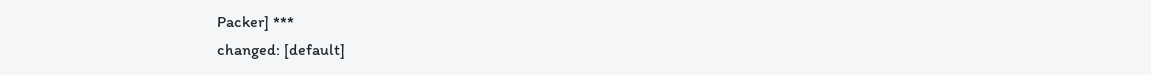Packer] ***
changed: [default]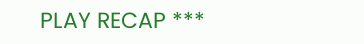PLAY RECAP ***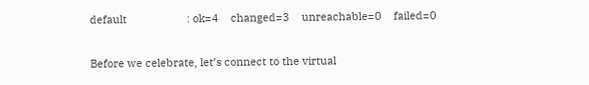default                    : ok=4    changed=3    unreachable=0    failed=0

Before we celebrate, let’s connect to the virtual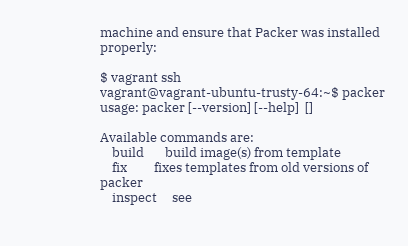machine and ensure that Packer was installed properly:

$ vagrant ssh
vagrant@vagrant-ubuntu-trusty-64:~$ packer
usage: packer [--version] [--help]  []

Available commands are:
    build       build image(s) from template
    fix         fixes templates from old versions of packer
    inspect     see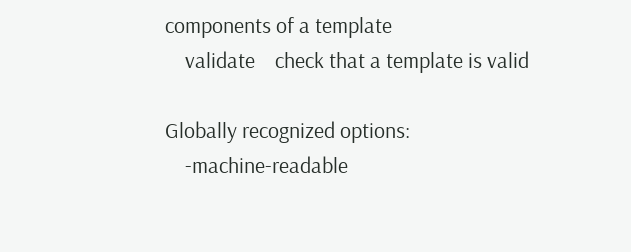components of a template
    validate    check that a template is valid

Globally recognized options:
    -machine-readable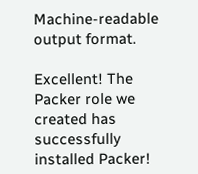Machine-readable output format.

Excellent! The Packer role we created has successfully installed Packer!